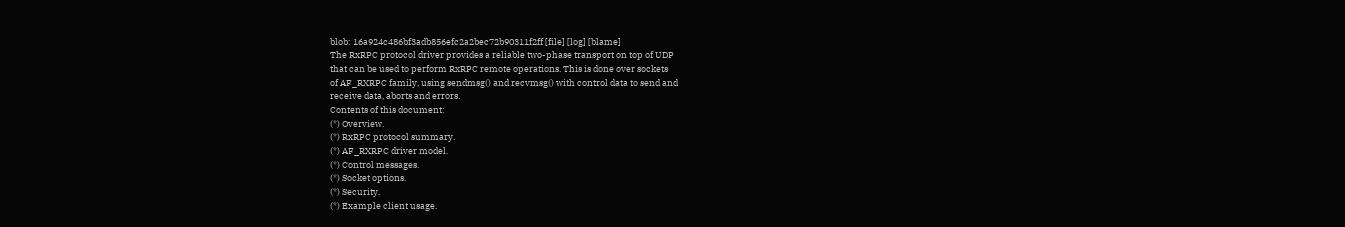blob: 16a924c486bf3adb856efc2a2bec72b90311f2ff [file] [log] [blame]
The RxRPC protocol driver provides a reliable two-phase transport on top of UDP
that can be used to perform RxRPC remote operations. This is done over sockets
of AF_RXRPC family, using sendmsg() and recvmsg() with control data to send and
receive data, aborts and errors.
Contents of this document:
(*) Overview.
(*) RxRPC protocol summary.
(*) AF_RXRPC driver model.
(*) Control messages.
(*) Socket options.
(*) Security.
(*) Example client usage.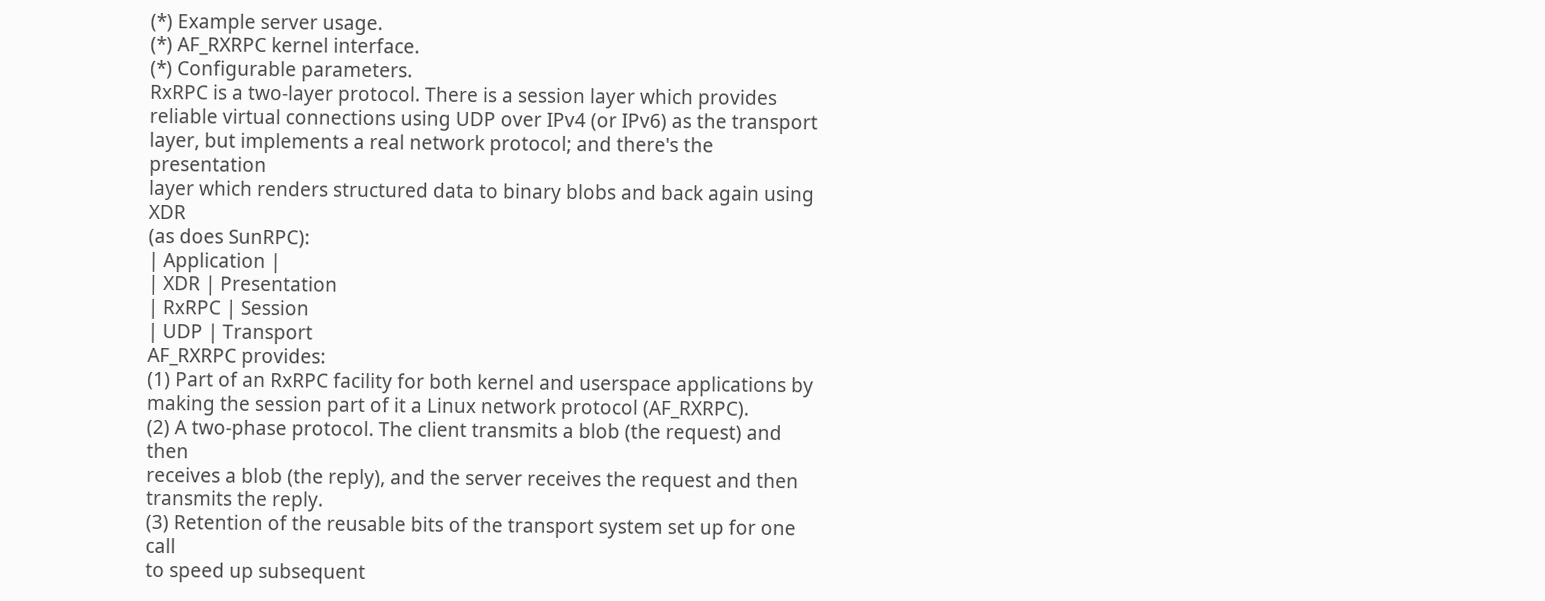(*) Example server usage.
(*) AF_RXRPC kernel interface.
(*) Configurable parameters.
RxRPC is a two-layer protocol. There is a session layer which provides
reliable virtual connections using UDP over IPv4 (or IPv6) as the transport
layer, but implements a real network protocol; and there's the presentation
layer which renders structured data to binary blobs and back again using XDR
(as does SunRPC):
| Application |
| XDR | Presentation
| RxRPC | Session
| UDP | Transport
AF_RXRPC provides:
(1) Part of an RxRPC facility for both kernel and userspace applications by
making the session part of it a Linux network protocol (AF_RXRPC).
(2) A two-phase protocol. The client transmits a blob (the request) and then
receives a blob (the reply), and the server receives the request and then
transmits the reply.
(3) Retention of the reusable bits of the transport system set up for one call
to speed up subsequent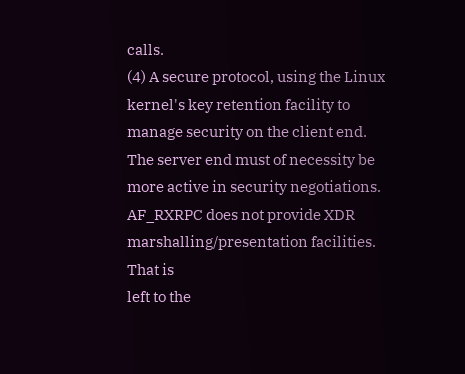calls.
(4) A secure protocol, using the Linux kernel's key retention facility to
manage security on the client end. The server end must of necessity be
more active in security negotiations.
AF_RXRPC does not provide XDR marshalling/presentation facilities. That is
left to the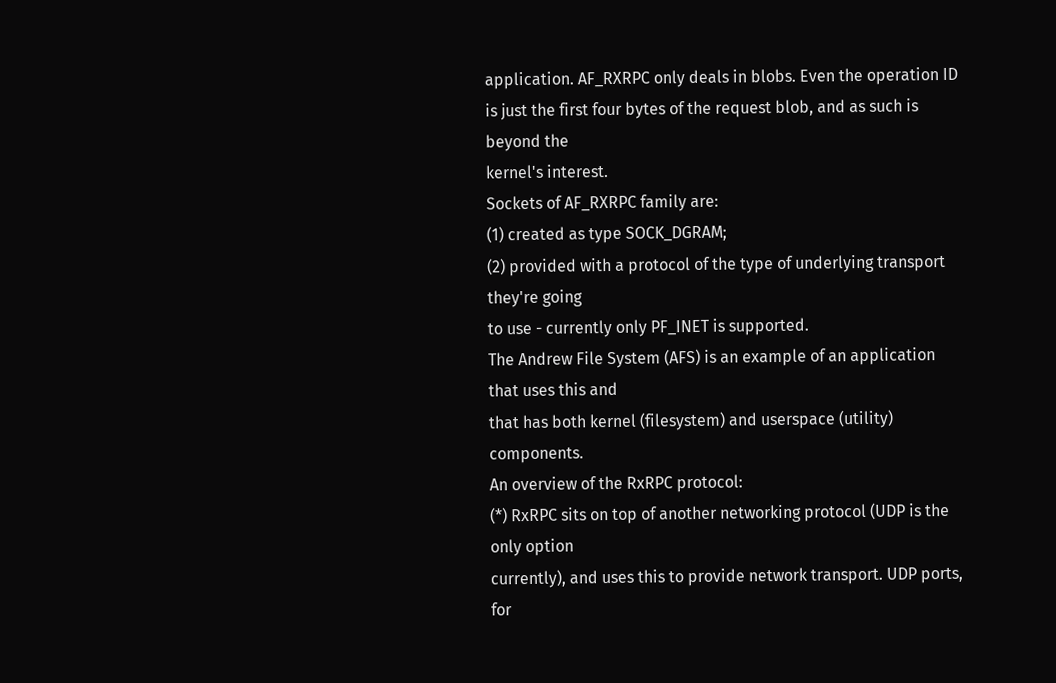application. AF_RXRPC only deals in blobs. Even the operation ID
is just the first four bytes of the request blob, and as such is beyond the
kernel's interest.
Sockets of AF_RXRPC family are:
(1) created as type SOCK_DGRAM;
(2) provided with a protocol of the type of underlying transport they're going
to use - currently only PF_INET is supported.
The Andrew File System (AFS) is an example of an application that uses this and
that has both kernel (filesystem) and userspace (utility) components.
An overview of the RxRPC protocol:
(*) RxRPC sits on top of another networking protocol (UDP is the only option
currently), and uses this to provide network transport. UDP ports, for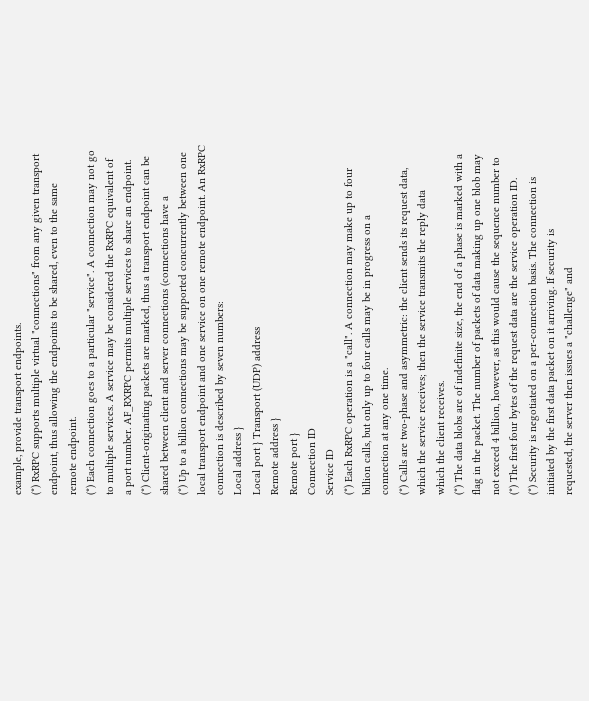example, provide transport endpoints.
(*) RxRPC supports multiple virtual "connections" from any given transport
endpoint, thus allowing the endpoints to be shared, even to the same
remote endpoint.
(*) Each connection goes to a particular "service". A connection may not go
to multiple services. A service may be considered the RxRPC equivalent of
a port number. AF_RXRPC permits multiple services to share an endpoint.
(*) Client-originating packets are marked, thus a transport endpoint can be
shared between client and server connections (connections have a
(*) Up to a billion connections may be supported concurrently between one
local transport endpoint and one service on one remote endpoint. An RxRPC
connection is described by seven numbers:
Local address }
Local port } Transport (UDP) address
Remote address }
Remote port }
Connection ID
Service ID
(*) Each RxRPC operation is a "call". A connection may make up to four
billion calls, but only up to four calls may be in progress on a
connection at any one time.
(*) Calls are two-phase and asymmetric: the client sends its request data,
which the service receives; then the service transmits the reply data
which the client receives.
(*) The data blobs are of indefinite size, the end of a phase is marked with a
flag in the packet. The number of packets of data making up one blob may
not exceed 4 billion, however, as this would cause the sequence number to
(*) The first four bytes of the request data are the service operation ID.
(*) Security is negotiated on a per-connection basis. The connection is
initiated by the first data packet on it arriving. If security is
requested, the server then issues a "challenge" and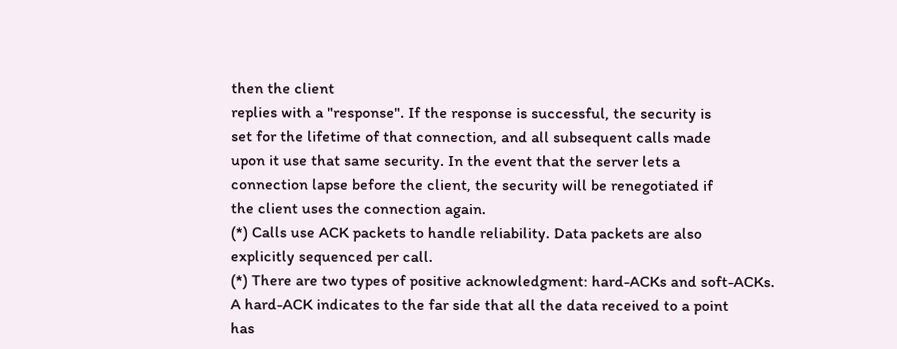then the client
replies with a "response". If the response is successful, the security is
set for the lifetime of that connection, and all subsequent calls made
upon it use that same security. In the event that the server lets a
connection lapse before the client, the security will be renegotiated if
the client uses the connection again.
(*) Calls use ACK packets to handle reliability. Data packets are also
explicitly sequenced per call.
(*) There are two types of positive acknowledgment: hard-ACKs and soft-ACKs.
A hard-ACK indicates to the far side that all the data received to a point
has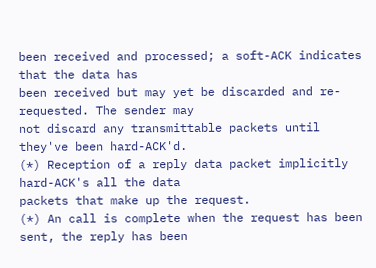been received and processed; a soft-ACK indicates that the data has
been received but may yet be discarded and re-requested. The sender may
not discard any transmittable packets until they've been hard-ACK'd.
(*) Reception of a reply data packet implicitly hard-ACK's all the data
packets that make up the request.
(*) An call is complete when the request has been sent, the reply has been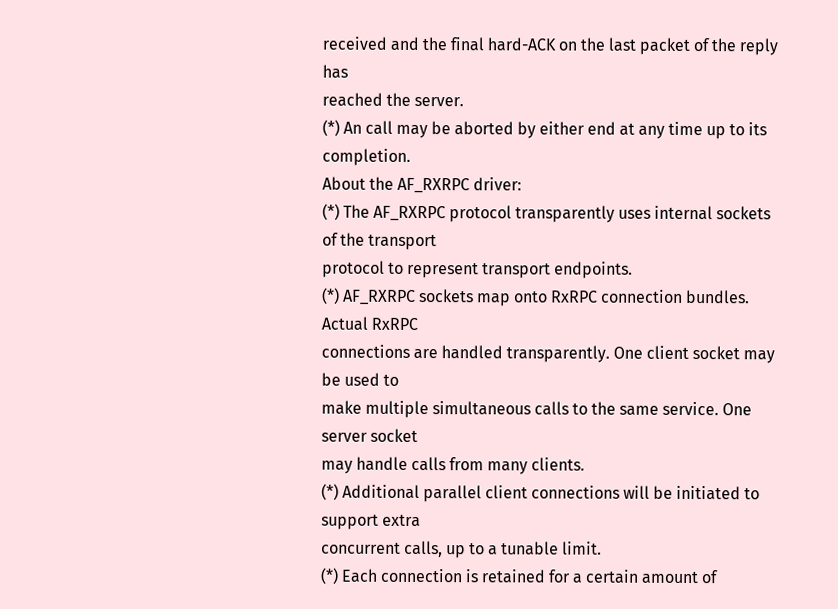received and the final hard-ACK on the last packet of the reply has
reached the server.
(*) An call may be aborted by either end at any time up to its completion.
About the AF_RXRPC driver:
(*) The AF_RXRPC protocol transparently uses internal sockets of the transport
protocol to represent transport endpoints.
(*) AF_RXRPC sockets map onto RxRPC connection bundles. Actual RxRPC
connections are handled transparently. One client socket may be used to
make multiple simultaneous calls to the same service. One server socket
may handle calls from many clients.
(*) Additional parallel client connections will be initiated to support extra
concurrent calls, up to a tunable limit.
(*) Each connection is retained for a certain amount of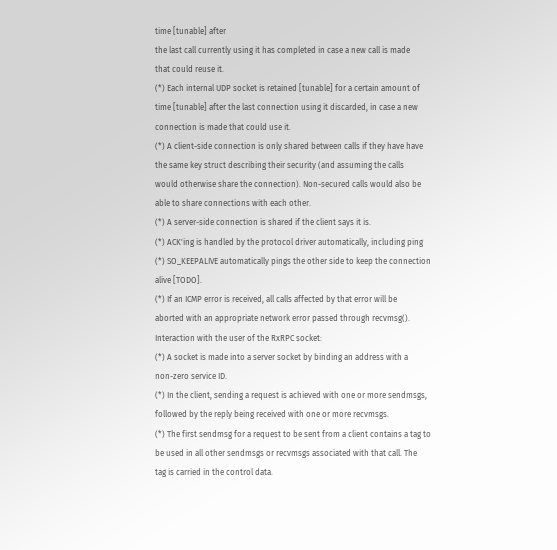time [tunable] after
the last call currently using it has completed in case a new call is made
that could reuse it.
(*) Each internal UDP socket is retained [tunable] for a certain amount of
time [tunable] after the last connection using it discarded, in case a new
connection is made that could use it.
(*) A client-side connection is only shared between calls if they have have
the same key struct describing their security (and assuming the calls
would otherwise share the connection). Non-secured calls would also be
able to share connections with each other.
(*) A server-side connection is shared if the client says it is.
(*) ACK'ing is handled by the protocol driver automatically, including ping
(*) SO_KEEPALIVE automatically pings the other side to keep the connection
alive [TODO].
(*) If an ICMP error is received, all calls affected by that error will be
aborted with an appropriate network error passed through recvmsg().
Interaction with the user of the RxRPC socket:
(*) A socket is made into a server socket by binding an address with a
non-zero service ID.
(*) In the client, sending a request is achieved with one or more sendmsgs,
followed by the reply being received with one or more recvmsgs.
(*) The first sendmsg for a request to be sent from a client contains a tag to
be used in all other sendmsgs or recvmsgs associated with that call. The
tag is carried in the control data.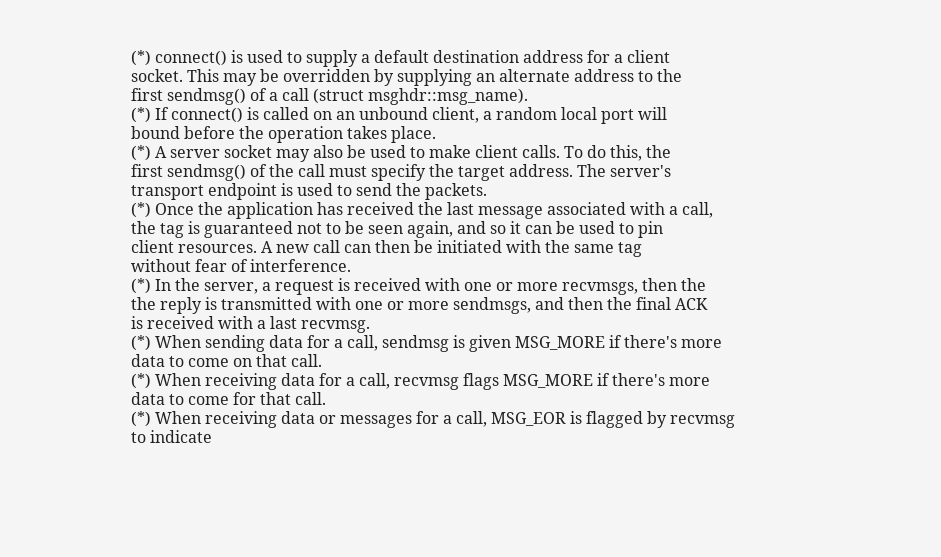(*) connect() is used to supply a default destination address for a client
socket. This may be overridden by supplying an alternate address to the
first sendmsg() of a call (struct msghdr::msg_name).
(*) If connect() is called on an unbound client, a random local port will
bound before the operation takes place.
(*) A server socket may also be used to make client calls. To do this, the
first sendmsg() of the call must specify the target address. The server's
transport endpoint is used to send the packets.
(*) Once the application has received the last message associated with a call,
the tag is guaranteed not to be seen again, and so it can be used to pin
client resources. A new call can then be initiated with the same tag
without fear of interference.
(*) In the server, a request is received with one or more recvmsgs, then the
the reply is transmitted with one or more sendmsgs, and then the final ACK
is received with a last recvmsg.
(*) When sending data for a call, sendmsg is given MSG_MORE if there's more
data to come on that call.
(*) When receiving data for a call, recvmsg flags MSG_MORE if there's more
data to come for that call.
(*) When receiving data or messages for a call, MSG_EOR is flagged by recvmsg
to indicate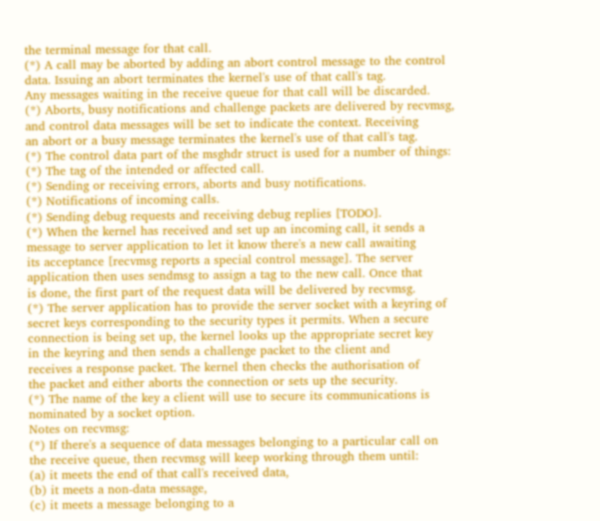the terminal message for that call.
(*) A call may be aborted by adding an abort control message to the control
data. Issuing an abort terminates the kernel's use of that call's tag.
Any messages waiting in the receive queue for that call will be discarded.
(*) Aborts, busy notifications and challenge packets are delivered by recvmsg,
and control data messages will be set to indicate the context. Receiving
an abort or a busy message terminates the kernel's use of that call's tag.
(*) The control data part of the msghdr struct is used for a number of things:
(*) The tag of the intended or affected call.
(*) Sending or receiving errors, aborts and busy notifications.
(*) Notifications of incoming calls.
(*) Sending debug requests and receiving debug replies [TODO].
(*) When the kernel has received and set up an incoming call, it sends a
message to server application to let it know there's a new call awaiting
its acceptance [recvmsg reports a special control message]. The server
application then uses sendmsg to assign a tag to the new call. Once that
is done, the first part of the request data will be delivered by recvmsg.
(*) The server application has to provide the server socket with a keyring of
secret keys corresponding to the security types it permits. When a secure
connection is being set up, the kernel looks up the appropriate secret key
in the keyring and then sends a challenge packet to the client and
receives a response packet. The kernel then checks the authorisation of
the packet and either aborts the connection or sets up the security.
(*) The name of the key a client will use to secure its communications is
nominated by a socket option.
Notes on recvmsg:
(*) If there's a sequence of data messages belonging to a particular call on
the receive queue, then recvmsg will keep working through them until:
(a) it meets the end of that call's received data,
(b) it meets a non-data message,
(c) it meets a message belonging to a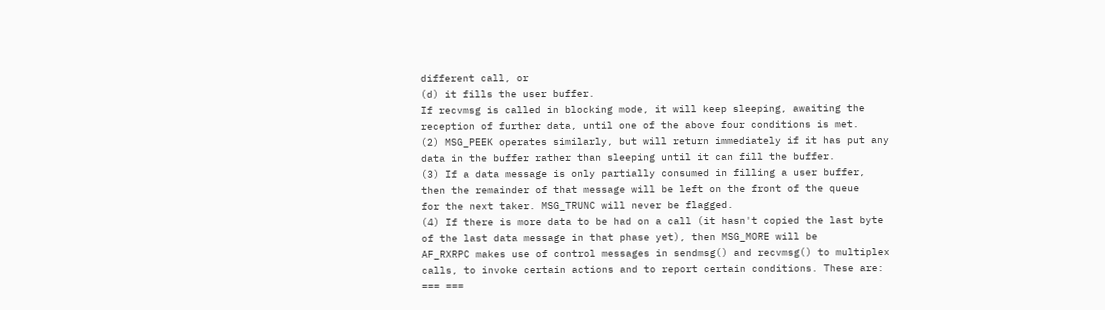different call, or
(d) it fills the user buffer.
If recvmsg is called in blocking mode, it will keep sleeping, awaiting the
reception of further data, until one of the above four conditions is met.
(2) MSG_PEEK operates similarly, but will return immediately if it has put any
data in the buffer rather than sleeping until it can fill the buffer.
(3) If a data message is only partially consumed in filling a user buffer,
then the remainder of that message will be left on the front of the queue
for the next taker. MSG_TRUNC will never be flagged.
(4) If there is more data to be had on a call (it hasn't copied the last byte
of the last data message in that phase yet), then MSG_MORE will be
AF_RXRPC makes use of control messages in sendmsg() and recvmsg() to multiplex
calls, to invoke certain actions and to report certain conditions. These are:
=== ===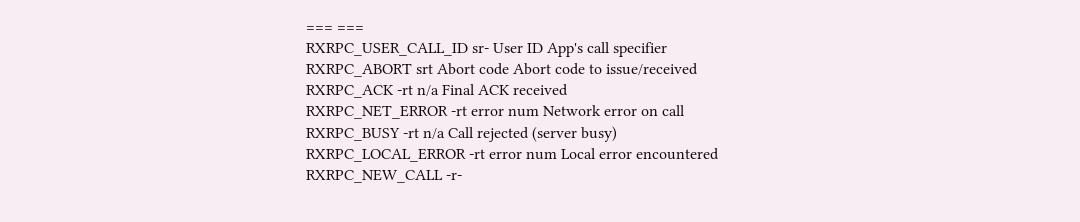=== ===
RXRPC_USER_CALL_ID sr- User ID App's call specifier
RXRPC_ABORT srt Abort code Abort code to issue/received
RXRPC_ACK -rt n/a Final ACK received
RXRPC_NET_ERROR -rt error num Network error on call
RXRPC_BUSY -rt n/a Call rejected (server busy)
RXRPC_LOCAL_ERROR -rt error num Local error encountered
RXRPC_NEW_CALL -r-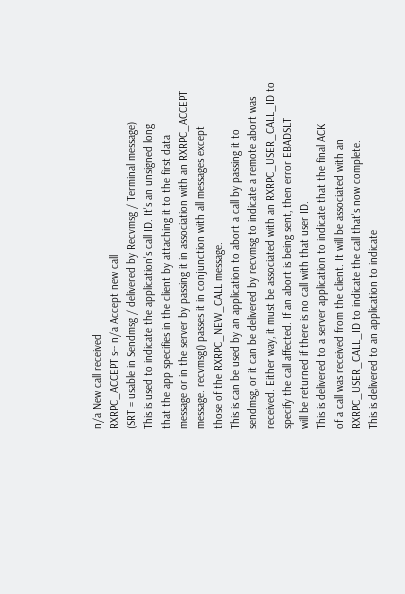n/a New call received
RXRPC_ACCEPT s-- n/a Accept new call
(SRT = usable in Sendmsg / delivered by Recvmsg / Terminal message)
This is used to indicate the application's call ID. It's an unsigned long
that the app specifies in the client by attaching it to the first data
message or in the server by passing it in association with an RXRPC_ACCEPT
message. recvmsg() passes it in conjunction with all messages except
those of the RXRPC_NEW_CALL message.
This is can be used by an application to abort a call by passing it to
sendmsg, or it can be delivered by recvmsg to indicate a remote abort was
received. Either way, it must be associated with an RXRPC_USER_CALL_ID to
specify the call affected. If an abort is being sent, then error EBADSLT
will be returned if there is no call with that user ID.
This is delivered to a server application to indicate that the final ACK
of a call was received from the client. It will be associated with an
RXRPC_USER_CALL_ID to indicate the call that's now complete.
This is delivered to an application to indicate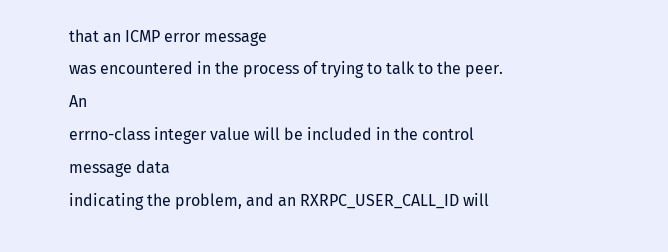that an ICMP error message
was encountered in the process of trying to talk to the peer. An
errno-class integer value will be included in the control message data
indicating the problem, and an RXRPC_USER_CALL_ID will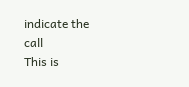indicate the call
This is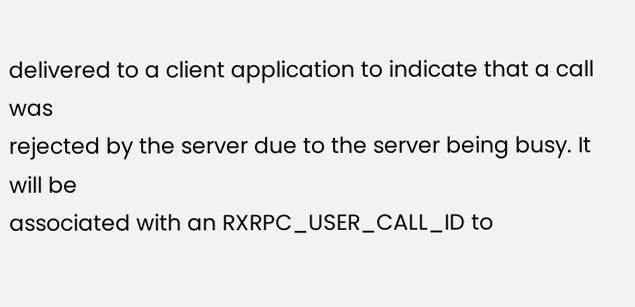delivered to a client application to indicate that a call was
rejected by the server due to the server being busy. It will be
associated with an RXRPC_USER_CALL_ID to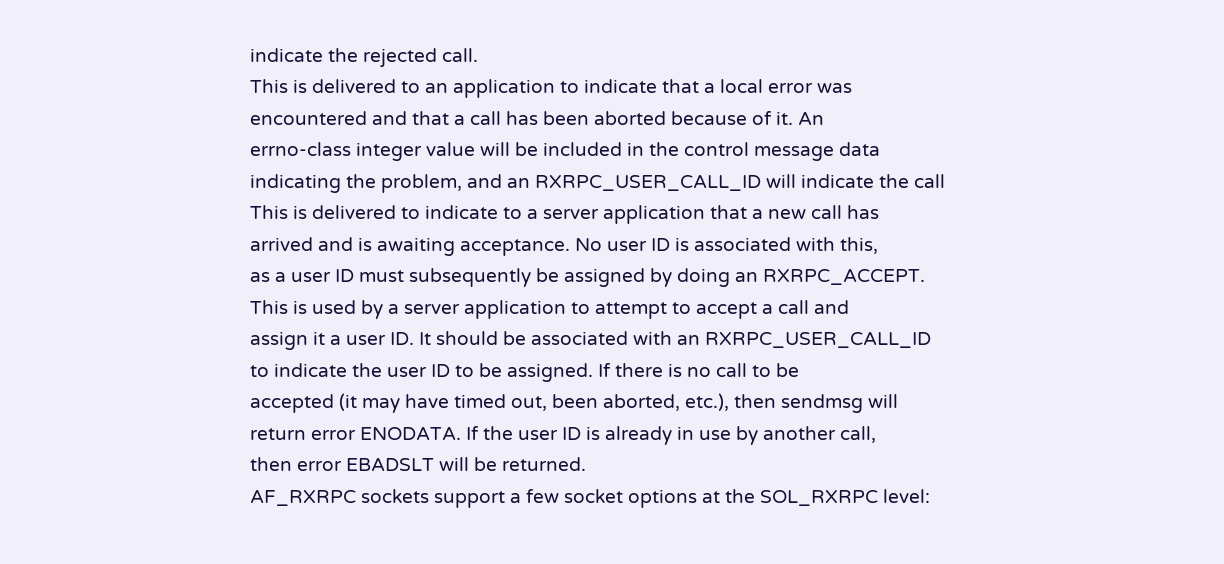indicate the rejected call.
This is delivered to an application to indicate that a local error was
encountered and that a call has been aborted because of it. An
errno-class integer value will be included in the control message data
indicating the problem, and an RXRPC_USER_CALL_ID will indicate the call
This is delivered to indicate to a server application that a new call has
arrived and is awaiting acceptance. No user ID is associated with this,
as a user ID must subsequently be assigned by doing an RXRPC_ACCEPT.
This is used by a server application to attempt to accept a call and
assign it a user ID. It should be associated with an RXRPC_USER_CALL_ID
to indicate the user ID to be assigned. If there is no call to be
accepted (it may have timed out, been aborted, etc.), then sendmsg will
return error ENODATA. If the user ID is already in use by another call,
then error EBADSLT will be returned.
AF_RXRPC sockets support a few socket options at the SOL_RXRPC level: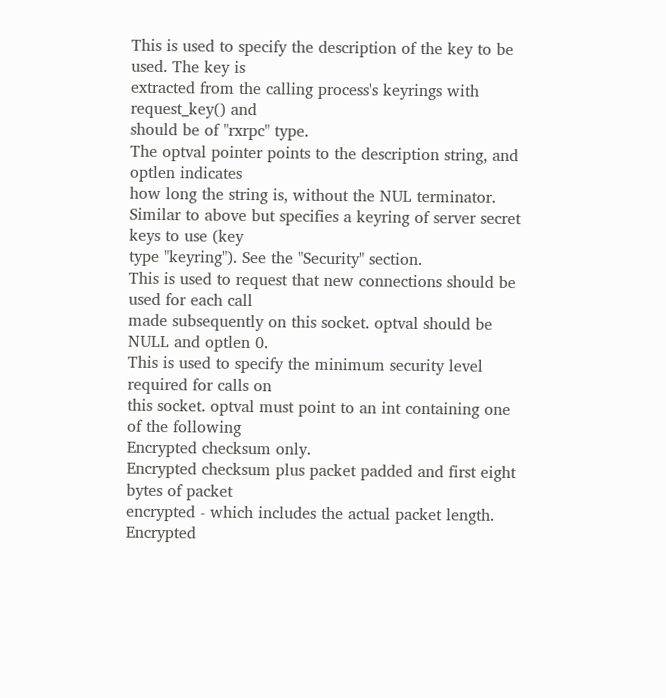This is used to specify the description of the key to be used. The key is
extracted from the calling process's keyrings with request_key() and
should be of "rxrpc" type.
The optval pointer points to the description string, and optlen indicates
how long the string is, without the NUL terminator.
Similar to above but specifies a keyring of server secret keys to use (key
type "keyring"). See the "Security" section.
This is used to request that new connections should be used for each call
made subsequently on this socket. optval should be NULL and optlen 0.
This is used to specify the minimum security level required for calls on
this socket. optval must point to an int containing one of the following
Encrypted checksum only.
Encrypted checksum plus packet padded and first eight bytes of packet
encrypted - which includes the actual packet length.
Encrypted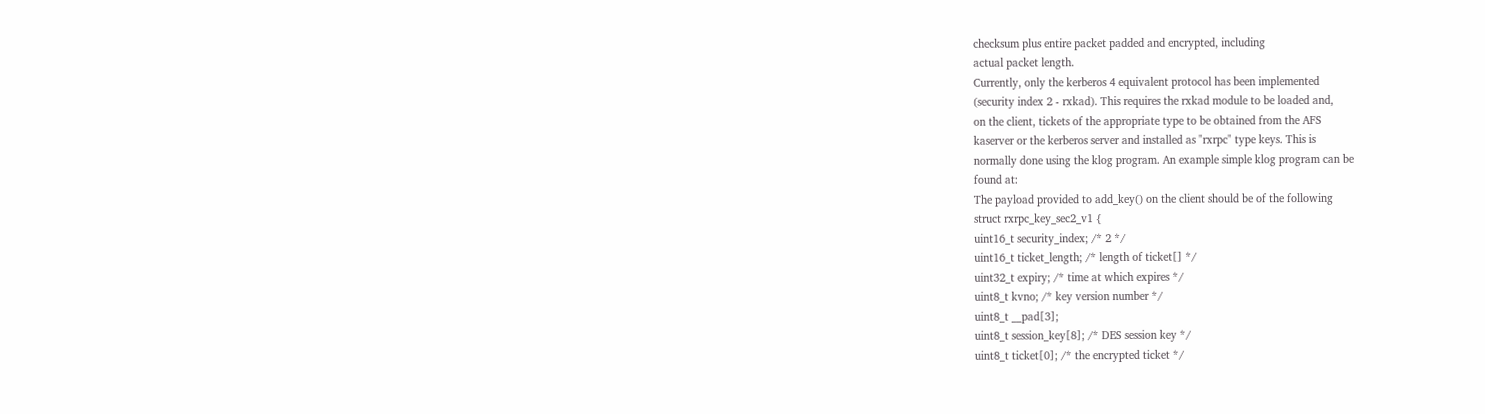checksum plus entire packet padded and encrypted, including
actual packet length.
Currently, only the kerberos 4 equivalent protocol has been implemented
(security index 2 - rxkad). This requires the rxkad module to be loaded and,
on the client, tickets of the appropriate type to be obtained from the AFS
kaserver or the kerberos server and installed as "rxrpc" type keys. This is
normally done using the klog program. An example simple klog program can be
found at:
The payload provided to add_key() on the client should be of the following
struct rxrpc_key_sec2_v1 {
uint16_t security_index; /* 2 */
uint16_t ticket_length; /* length of ticket[] */
uint32_t expiry; /* time at which expires */
uint8_t kvno; /* key version number */
uint8_t __pad[3];
uint8_t session_key[8]; /* DES session key */
uint8_t ticket[0]; /* the encrypted ticket */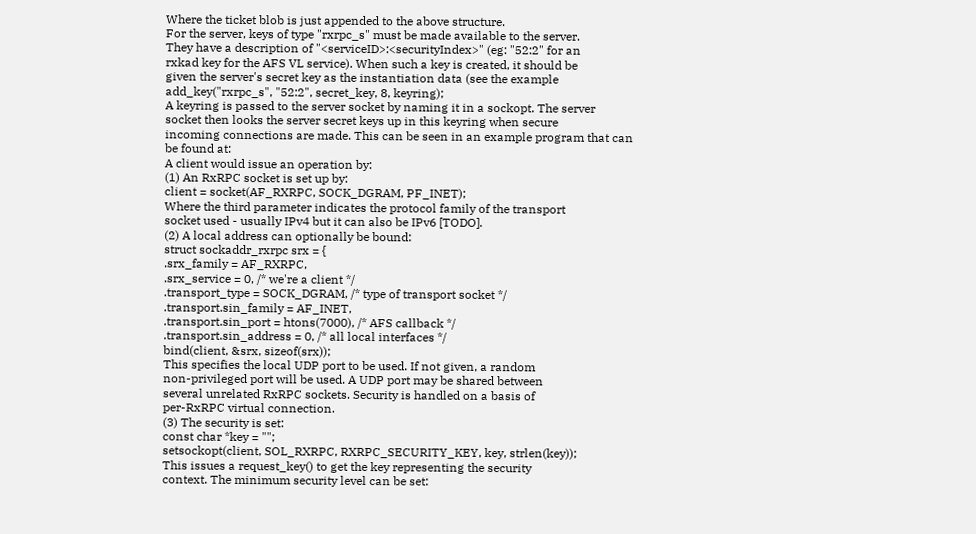Where the ticket blob is just appended to the above structure.
For the server, keys of type "rxrpc_s" must be made available to the server.
They have a description of "<serviceID>:<securityIndex>" (eg: "52:2" for an
rxkad key for the AFS VL service). When such a key is created, it should be
given the server's secret key as the instantiation data (see the example
add_key("rxrpc_s", "52:2", secret_key, 8, keyring);
A keyring is passed to the server socket by naming it in a sockopt. The server
socket then looks the server secret keys up in this keyring when secure
incoming connections are made. This can be seen in an example program that can
be found at:
A client would issue an operation by:
(1) An RxRPC socket is set up by:
client = socket(AF_RXRPC, SOCK_DGRAM, PF_INET);
Where the third parameter indicates the protocol family of the transport
socket used - usually IPv4 but it can also be IPv6 [TODO].
(2) A local address can optionally be bound:
struct sockaddr_rxrpc srx = {
.srx_family = AF_RXRPC,
.srx_service = 0, /* we're a client */
.transport_type = SOCK_DGRAM, /* type of transport socket */
.transport.sin_family = AF_INET,
.transport.sin_port = htons(7000), /* AFS callback */
.transport.sin_address = 0, /* all local interfaces */
bind(client, &srx, sizeof(srx));
This specifies the local UDP port to be used. If not given, a random
non-privileged port will be used. A UDP port may be shared between
several unrelated RxRPC sockets. Security is handled on a basis of
per-RxRPC virtual connection.
(3) The security is set:
const char *key = "";
setsockopt(client, SOL_RXRPC, RXRPC_SECURITY_KEY, key, strlen(key));
This issues a request_key() to get the key representing the security
context. The minimum security level can be set: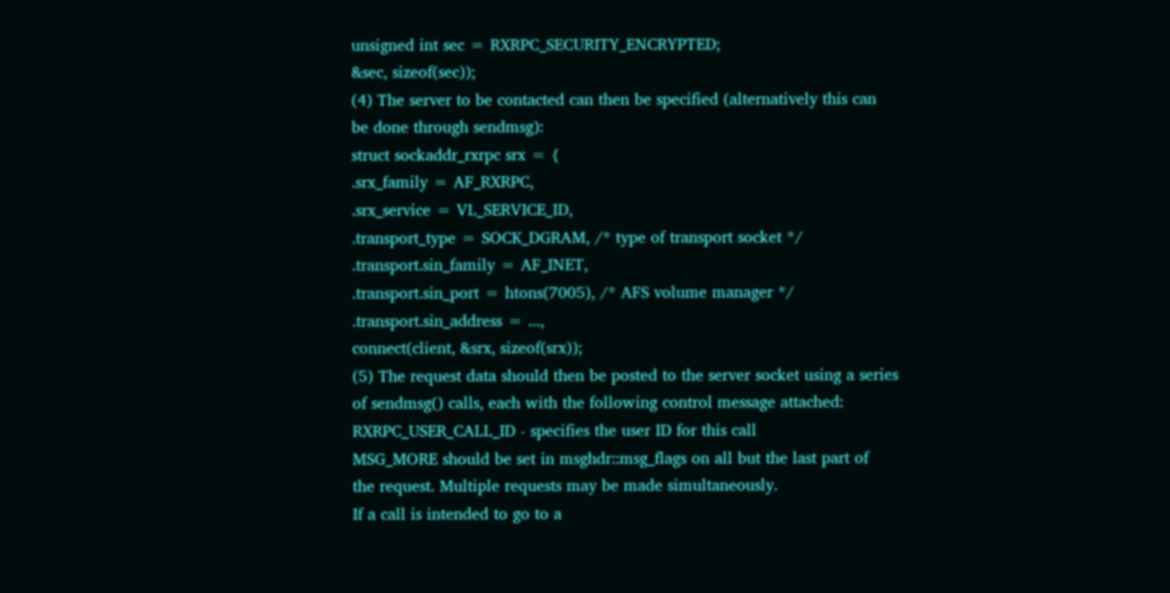unsigned int sec = RXRPC_SECURITY_ENCRYPTED;
&sec, sizeof(sec));
(4) The server to be contacted can then be specified (alternatively this can
be done through sendmsg):
struct sockaddr_rxrpc srx = {
.srx_family = AF_RXRPC,
.srx_service = VL_SERVICE_ID,
.transport_type = SOCK_DGRAM, /* type of transport socket */
.transport.sin_family = AF_INET,
.transport.sin_port = htons(7005), /* AFS volume manager */
.transport.sin_address = ...,
connect(client, &srx, sizeof(srx));
(5) The request data should then be posted to the server socket using a series
of sendmsg() calls, each with the following control message attached:
RXRPC_USER_CALL_ID - specifies the user ID for this call
MSG_MORE should be set in msghdr::msg_flags on all but the last part of
the request. Multiple requests may be made simultaneously.
If a call is intended to go to a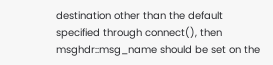destination other than the default
specified through connect(), then msghdr::msg_name should be set on the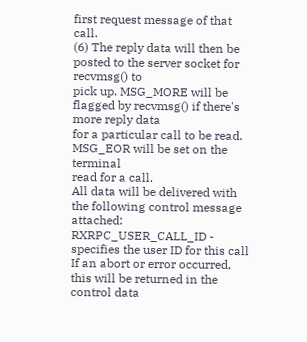first request message of that call.
(6) The reply data will then be posted to the server socket for recvmsg() to
pick up. MSG_MORE will be flagged by recvmsg() if there's more reply data
for a particular call to be read. MSG_EOR will be set on the terminal
read for a call.
All data will be delivered with the following control message attached:
RXRPC_USER_CALL_ID - specifies the user ID for this call
If an abort or error occurred, this will be returned in the control data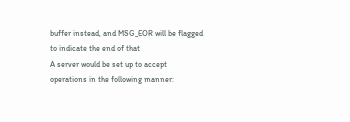buffer instead, and MSG_EOR will be flagged to indicate the end of that
A server would be set up to accept operations in the following manner: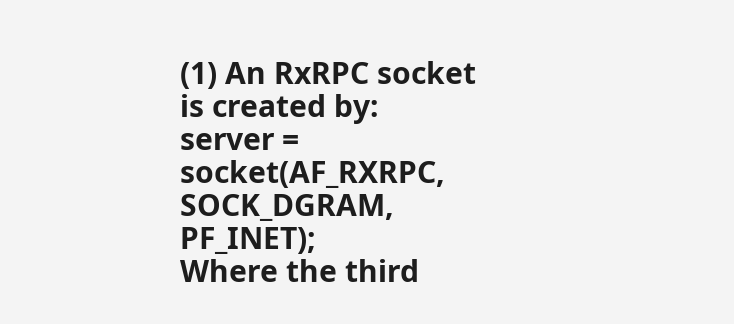(1) An RxRPC socket is created by:
server = socket(AF_RXRPC, SOCK_DGRAM, PF_INET);
Where the third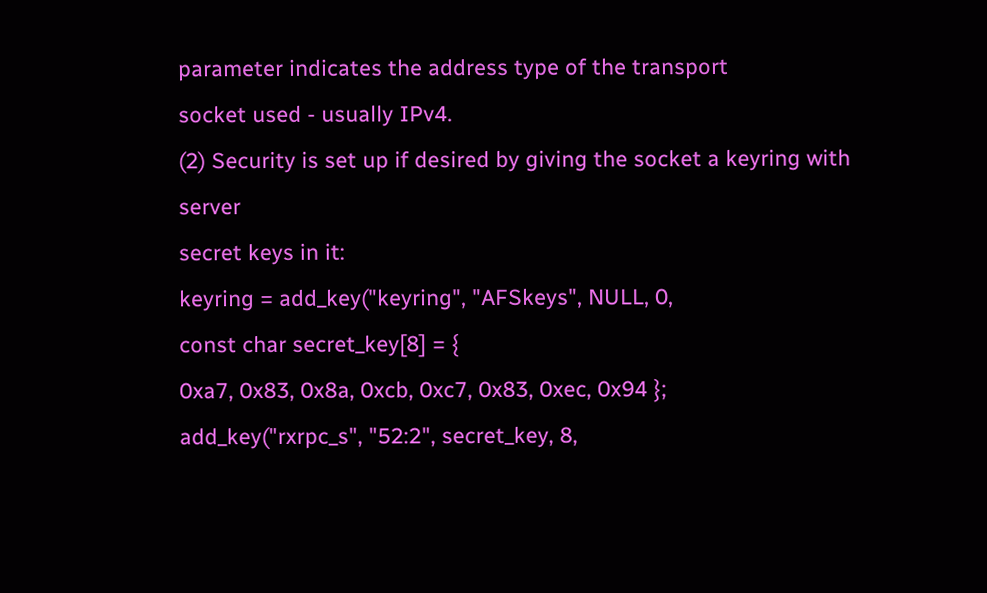parameter indicates the address type of the transport
socket used - usually IPv4.
(2) Security is set up if desired by giving the socket a keyring with server
secret keys in it:
keyring = add_key("keyring", "AFSkeys", NULL, 0,
const char secret_key[8] = {
0xa7, 0x83, 0x8a, 0xcb, 0xc7, 0x83, 0xec, 0x94 };
add_key("rxrpc_s", "52:2", secret_key, 8,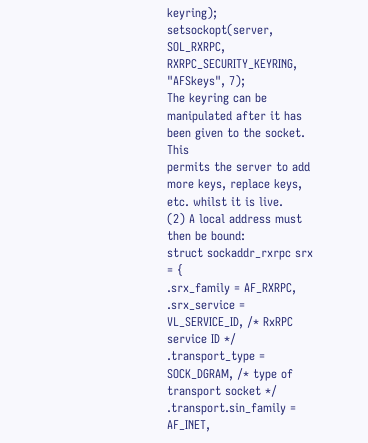keyring);
setsockopt(server, SOL_RXRPC, RXRPC_SECURITY_KEYRING, "AFSkeys", 7);
The keyring can be manipulated after it has been given to the socket. This
permits the server to add more keys, replace keys, etc. whilst it is live.
(2) A local address must then be bound:
struct sockaddr_rxrpc srx = {
.srx_family = AF_RXRPC,
.srx_service = VL_SERVICE_ID, /* RxRPC service ID */
.transport_type = SOCK_DGRAM, /* type of transport socket */
.transport.sin_family = AF_INET,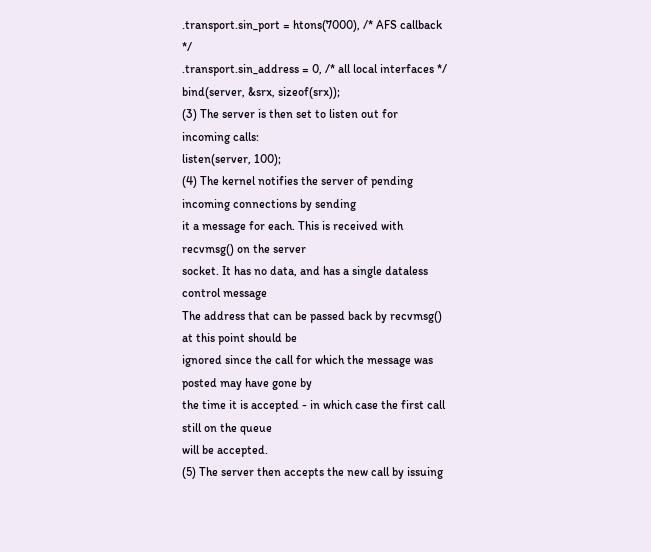.transport.sin_port = htons(7000), /* AFS callback */
.transport.sin_address = 0, /* all local interfaces */
bind(server, &srx, sizeof(srx));
(3) The server is then set to listen out for incoming calls:
listen(server, 100);
(4) The kernel notifies the server of pending incoming connections by sending
it a message for each. This is received with recvmsg() on the server
socket. It has no data, and has a single dataless control message
The address that can be passed back by recvmsg() at this point should be
ignored since the call for which the message was posted may have gone by
the time it is accepted - in which case the first call still on the queue
will be accepted.
(5) The server then accepts the new call by issuing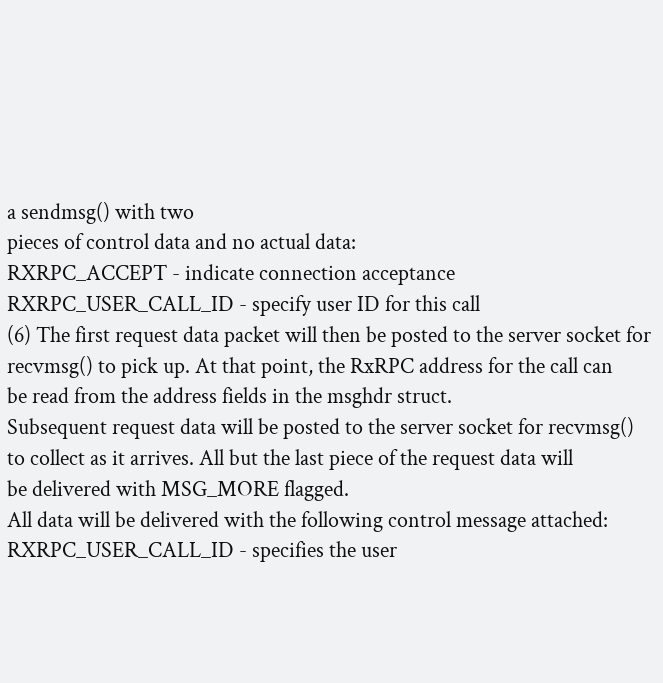a sendmsg() with two
pieces of control data and no actual data:
RXRPC_ACCEPT - indicate connection acceptance
RXRPC_USER_CALL_ID - specify user ID for this call
(6) The first request data packet will then be posted to the server socket for
recvmsg() to pick up. At that point, the RxRPC address for the call can
be read from the address fields in the msghdr struct.
Subsequent request data will be posted to the server socket for recvmsg()
to collect as it arrives. All but the last piece of the request data will
be delivered with MSG_MORE flagged.
All data will be delivered with the following control message attached:
RXRPC_USER_CALL_ID - specifies the user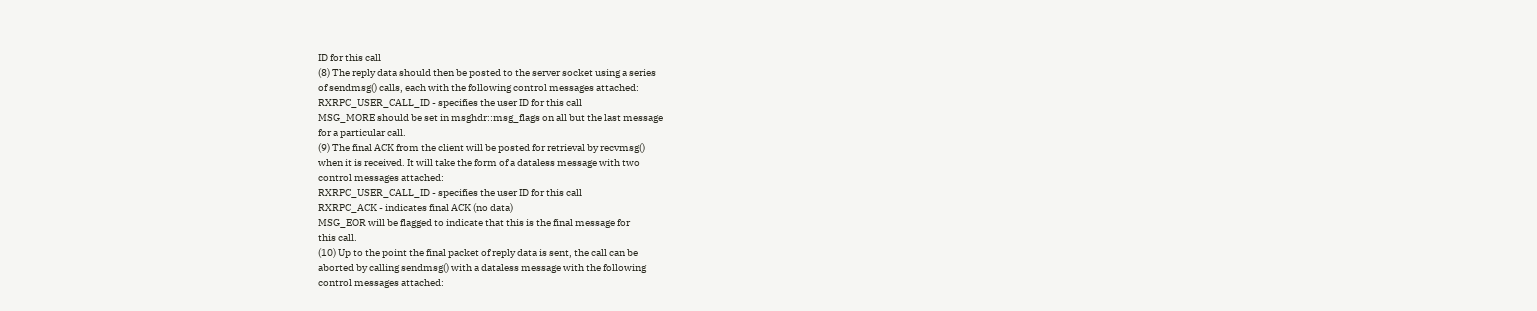ID for this call
(8) The reply data should then be posted to the server socket using a series
of sendmsg() calls, each with the following control messages attached:
RXRPC_USER_CALL_ID - specifies the user ID for this call
MSG_MORE should be set in msghdr::msg_flags on all but the last message
for a particular call.
(9) The final ACK from the client will be posted for retrieval by recvmsg()
when it is received. It will take the form of a dataless message with two
control messages attached:
RXRPC_USER_CALL_ID - specifies the user ID for this call
RXRPC_ACK - indicates final ACK (no data)
MSG_EOR will be flagged to indicate that this is the final message for
this call.
(10) Up to the point the final packet of reply data is sent, the call can be
aborted by calling sendmsg() with a dataless message with the following
control messages attached: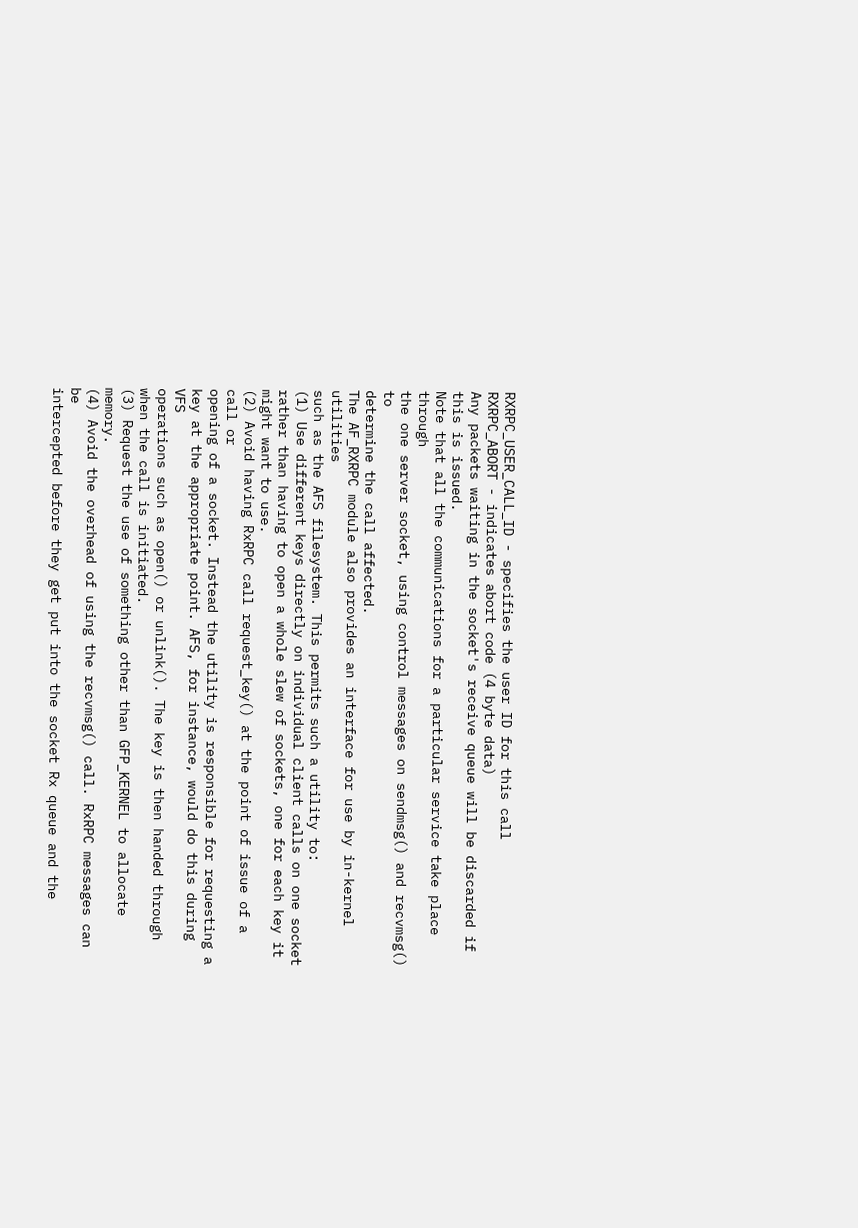RXRPC_USER_CALL_ID - specifies the user ID for this call
RXRPC_ABORT - indicates abort code (4 byte data)
Any packets waiting in the socket's receive queue will be discarded if
this is issued.
Note that all the communications for a particular service take place through
the one server socket, using control messages on sendmsg() and recvmsg() to
determine the call affected.
The AF_RXRPC module also provides an interface for use by in-kernel utilities
such as the AFS filesystem. This permits such a utility to:
(1) Use different keys directly on individual client calls on one socket
rather than having to open a whole slew of sockets, one for each key it
might want to use.
(2) Avoid having RxRPC call request_key() at the point of issue of a call or
opening of a socket. Instead the utility is responsible for requesting a
key at the appropriate point. AFS, for instance, would do this during VFS
operations such as open() or unlink(). The key is then handed through
when the call is initiated.
(3) Request the use of something other than GFP_KERNEL to allocate memory.
(4) Avoid the overhead of using the recvmsg() call. RxRPC messages can be
intercepted before they get put into the socket Rx queue and the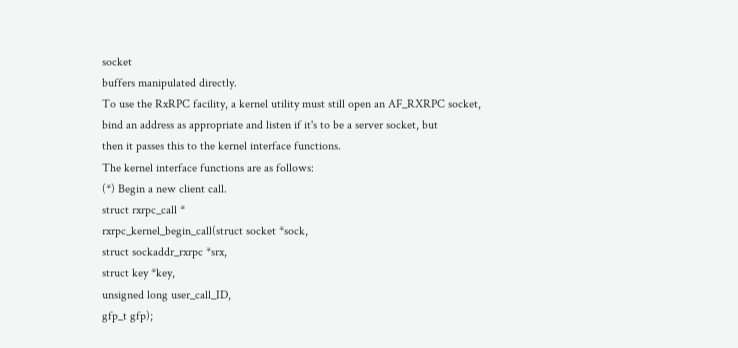socket
buffers manipulated directly.
To use the RxRPC facility, a kernel utility must still open an AF_RXRPC socket,
bind an address as appropriate and listen if it's to be a server socket, but
then it passes this to the kernel interface functions.
The kernel interface functions are as follows:
(*) Begin a new client call.
struct rxrpc_call *
rxrpc_kernel_begin_call(struct socket *sock,
struct sockaddr_rxrpc *srx,
struct key *key,
unsigned long user_call_ID,
gfp_t gfp);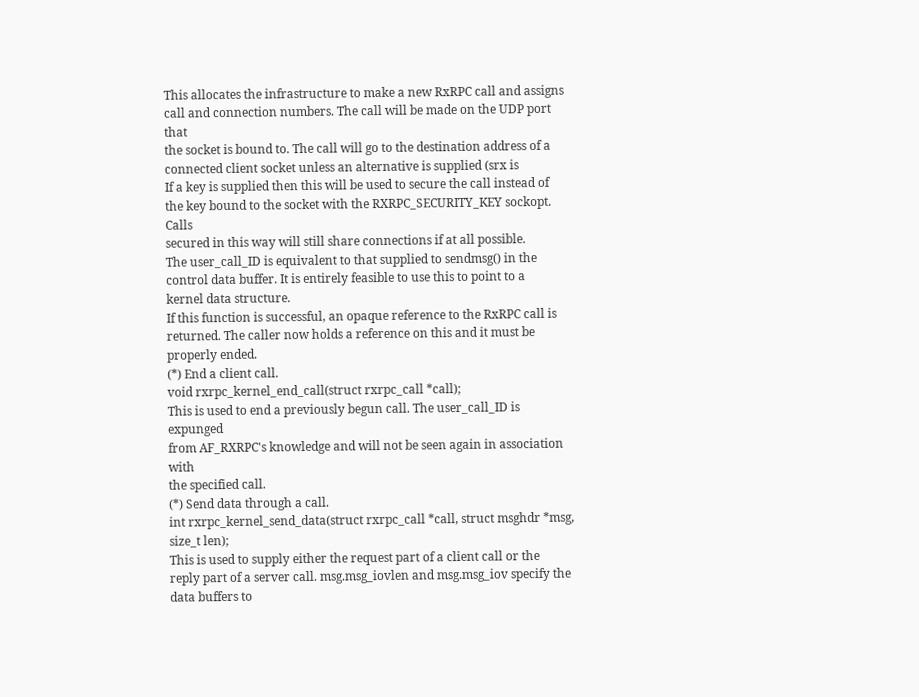This allocates the infrastructure to make a new RxRPC call and assigns
call and connection numbers. The call will be made on the UDP port that
the socket is bound to. The call will go to the destination address of a
connected client socket unless an alternative is supplied (srx is
If a key is supplied then this will be used to secure the call instead of
the key bound to the socket with the RXRPC_SECURITY_KEY sockopt. Calls
secured in this way will still share connections if at all possible.
The user_call_ID is equivalent to that supplied to sendmsg() in the
control data buffer. It is entirely feasible to use this to point to a
kernel data structure.
If this function is successful, an opaque reference to the RxRPC call is
returned. The caller now holds a reference on this and it must be
properly ended.
(*) End a client call.
void rxrpc_kernel_end_call(struct rxrpc_call *call);
This is used to end a previously begun call. The user_call_ID is expunged
from AF_RXRPC's knowledge and will not be seen again in association with
the specified call.
(*) Send data through a call.
int rxrpc_kernel_send_data(struct rxrpc_call *call, struct msghdr *msg,
size_t len);
This is used to supply either the request part of a client call or the
reply part of a server call. msg.msg_iovlen and msg.msg_iov specify the
data buffers to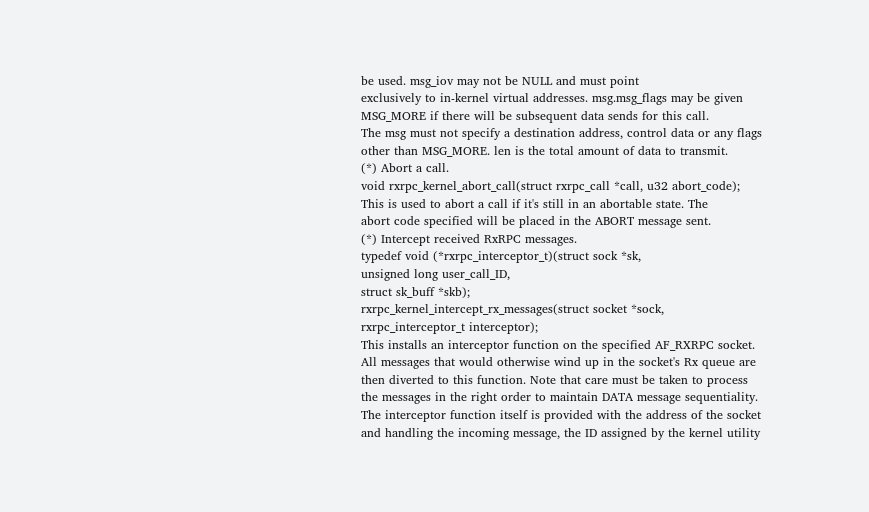be used. msg_iov may not be NULL and must point
exclusively to in-kernel virtual addresses. msg.msg_flags may be given
MSG_MORE if there will be subsequent data sends for this call.
The msg must not specify a destination address, control data or any flags
other than MSG_MORE. len is the total amount of data to transmit.
(*) Abort a call.
void rxrpc_kernel_abort_call(struct rxrpc_call *call, u32 abort_code);
This is used to abort a call if it's still in an abortable state. The
abort code specified will be placed in the ABORT message sent.
(*) Intercept received RxRPC messages.
typedef void (*rxrpc_interceptor_t)(struct sock *sk,
unsigned long user_call_ID,
struct sk_buff *skb);
rxrpc_kernel_intercept_rx_messages(struct socket *sock,
rxrpc_interceptor_t interceptor);
This installs an interceptor function on the specified AF_RXRPC socket.
All messages that would otherwise wind up in the socket's Rx queue are
then diverted to this function. Note that care must be taken to process
the messages in the right order to maintain DATA message sequentiality.
The interceptor function itself is provided with the address of the socket
and handling the incoming message, the ID assigned by the kernel utility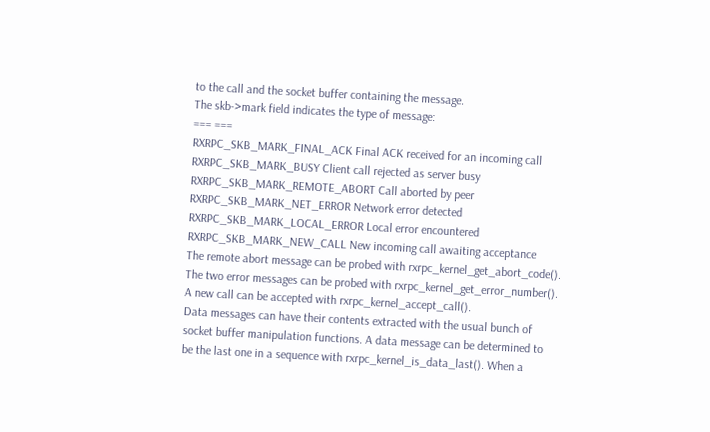to the call and the socket buffer containing the message.
The skb->mark field indicates the type of message:
=== ===
RXRPC_SKB_MARK_FINAL_ACK Final ACK received for an incoming call
RXRPC_SKB_MARK_BUSY Client call rejected as server busy
RXRPC_SKB_MARK_REMOTE_ABORT Call aborted by peer
RXRPC_SKB_MARK_NET_ERROR Network error detected
RXRPC_SKB_MARK_LOCAL_ERROR Local error encountered
RXRPC_SKB_MARK_NEW_CALL New incoming call awaiting acceptance
The remote abort message can be probed with rxrpc_kernel_get_abort_code().
The two error messages can be probed with rxrpc_kernel_get_error_number().
A new call can be accepted with rxrpc_kernel_accept_call().
Data messages can have their contents extracted with the usual bunch of
socket buffer manipulation functions. A data message can be determined to
be the last one in a sequence with rxrpc_kernel_is_data_last(). When a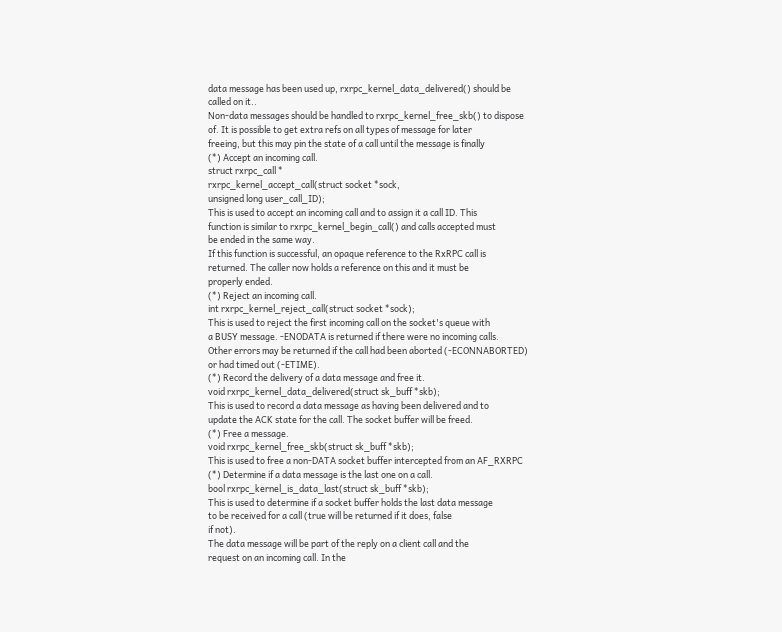data message has been used up, rxrpc_kernel_data_delivered() should be
called on it..
Non-data messages should be handled to rxrpc_kernel_free_skb() to dispose
of. It is possible to get extra refs on all types of message for later
freeing, but this may pin the state of a call until the message is finally
(*) Accept an incoming call.
struct rxrpc_call *
rxrpc_kernel_accept_call(struct socket *sock,
unsigned long user_call_ID);
This is used to accept an incoming call and to assign it a call ID. This
function is similar to rxrpc_kernel_begin_call() and calls accepted must
be ended in the same way.
If this function is successful, an opaque reference to the RxRPC call is
returned. The caller now holds a reference on this and it must be
properly ended.
(*) Reject an incoming call.
int rxrpc_kernel_reject_call(struct socket *sock);
This is used to reject the first incoming call on the socket's queue with
a BUSY message. -ENODATA is returned if there were no incoming calls.
Other errors may be returned if the call had been aborted (-ECONNABORTED)
or had timed out (-ETIME).
(*) Record the delivery of a data message and free it.
void rxrpc_kernel_data_delivered(struct sk_buff *skb);
This is used to record a data message as having been delivered and to
update the ACK state for the call. The socket buffer will be freed.
(*) Free a message.
void rxrpc_kernel_free_skb(struct sk_buff *skb);
This is used to free a non-DATA socket buffer intercepted from an AF_RXRPC
(*) Determine if a data message is the last one on a call.
bool rxrpc_kernel_is_data_last(struct sk_buff *skb);
This is used to determine if a socket buffer holds the last data message
to be received for a call (true will be returned if it does, false
if not).
The data message will be part of the reply on a client call and the
request on an incoming call. In the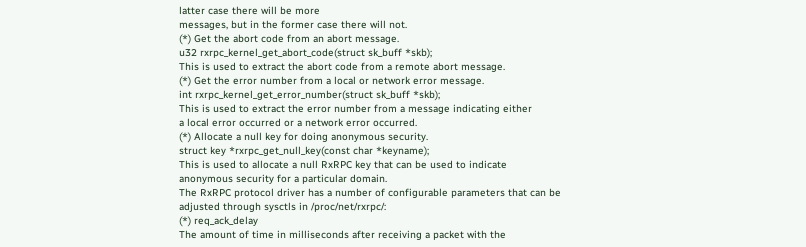latter case there will be more
messages, but in the former case there will not.
(*) Get the abort code from an abort message.
u32 rxrpc_kernel_get_abort_code(struct sk_buff *skb);
This is used to extract the abort code from a remote abort message.
(*) Get the error number from a local or network error message.
int rxrpc_kernel_get_error_number(struct sk_buff *skb);
This is used to extract the error number from a message indicating either
a local error occurred or a network error occurred.
(*) Allocate a null key for doing anonymous security.
struct key *rxrpc_get_null_key(const char *keyname);
This is used to allocate a null RxRPC key that can be used to indicate
anonymous security for a particular domain.
The RxRPC protocol driver has a number of configurable parameters that can be
adjusted through sysctls in /proc/net/rxrpc/:
(*) req_ack_delay
The amount of time in milliseconds after receiving a packet with the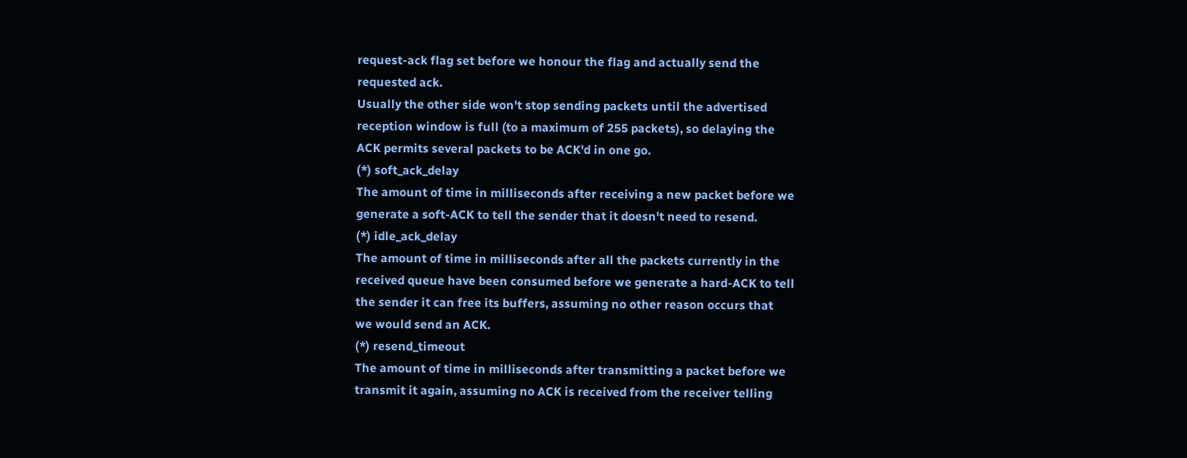request-ack flag set before we honour the flag and actually send the
requested ack.
Usually the other side won't stop sending packets until the advertised
reception window is full (to a maximum of 255 packets), so delaying the
ACK permits several packets to be ACK'd in one go.
(*) soft_ack_delay
The amount of time in milliseconds after receiving a new packet before we
generate a soft-ACK to tell the sender that it doesn't need to resend.
(*) idle_ack_delay
The amount of time in milliseconds after all the packets currently in the
received queue have been consumed before we generate a hard-ACK to tell
the sender it can free its buffers, assuming no other reason occurs that
we would send an ACK.
(*) resend_timeout
The amount of time in milliseconds after transmitting a packet before we
transmit it again, assuming no ACK is received from the receiver telling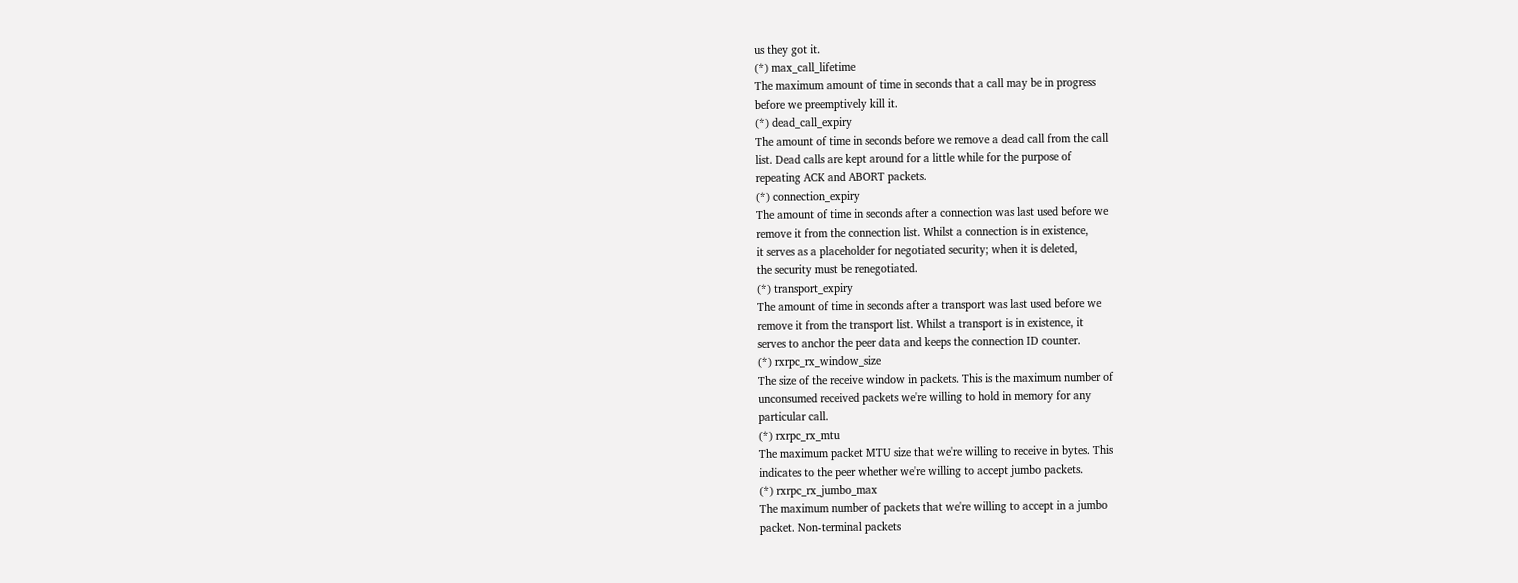us they got it.
(*) max_call_lifetime
The maximum amount of time in seconds that a call may be in progress
before we preemptively kill it.
(*) dead_call_expiry
The amount of time in seconds before we remove a dead call from the call
list. Dead calls are kept around for a little while for the purpose of
repeating ACK and ABORT packets.
(*) connection_expiry
The amount of time in seconds after a connection was last used before we
remove it from the connection list. Whilst a connection is in existence,
it serves as a placeholder for negotiated security; when it is deleted,
the security must be renegotiated.
(*) transport_expiry
The amount of time in seconds after a transport was last used before we
remove it from the transport list. Whilst a transport is in existence, it
serves to anchor the peer data and keeps the connection ID counter.
(*) rxrpc_rx_window_size
The size of the receive window in packets. This is the maximum number of
unconsumed received packets we're willing to hold in memory for any
particular call.
(*) rxrpc_rx_mtu
The maximum packet MTU size that we're willing to receive in bytes. This
indicates to the peer whether we're willing to accept jumbo packets.
(*) rxrpc_rx_jumbo_max
The maximum number of packets that we're willing to accept in a jumbo
packet. Non-terminal packets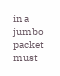in a jumbo packet must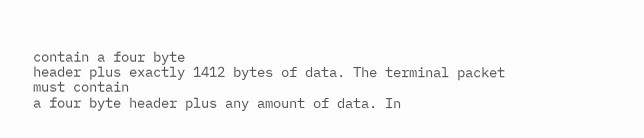contain a four byte
header plus exactly 1412 bytes of data. The terminal packet must contain
a four byte header plus any amount of data. In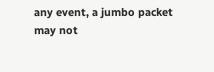any event, a jumbo packet
may not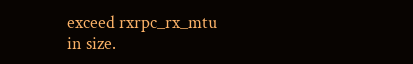exceed rxrpc_rx_mtu in size.